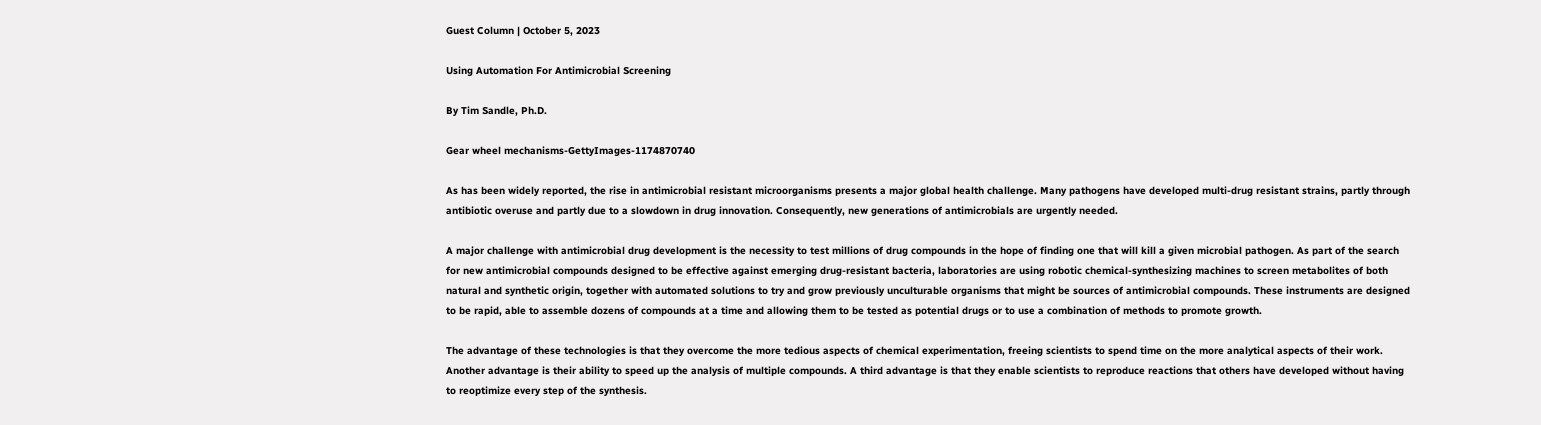Guest Column | October 5, 2023

Using Automation For Antimicrobial Screening

By Tim Sandle, Ph.D.

Gear wheel mechanisms-GettyImages-1174870740

As has been widely reported, the rise in antimicrobial resistant microorganisms presents a major global health challenge. Many pathogens have developed multi-drug resistant strains, partly through antibiotic overuse and partly due to a slowdown in drug innovation. Consequently, new generations of antimicrobials are urgently needed.

A major challenge with antimicrobial drug development is the necessity to test millions of drug compounds in the hope of finding one that will kill a given microbial pathogen. As part of the search for new antimicrobial compounds designed to be effective against emerging drug-resistant bacteria, laboratories are using robotic chemical-synthesizing machines to screen metabolites of both natural and synthetic origin, together with automated solutions to try and grow previously unculturable organisms that might be sources of antimicrobial compounds. These instruments are designed to be rapid, able to assemble dozens of compounds at a time and allowing them to be tested as potential drugs or to use a combination of methods to promote growth.

The advantage of these technologies is that they overcome the more tedious aspects of chemical experimentation, freeing scientists to spend time on the more analytical aspects of their work. Another advantage is their ability to speed up the analysis of multiple compounds. A third advantage is that they enable scientists to reproduce reactions that others have developed without having to reoptimize every step of the synthesis.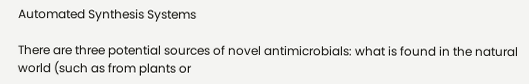Automated Synthesis Systems

There are three potential sources of novel antimicrobials: what is found in the natural world (such as from plants or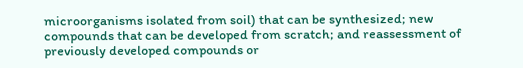microorganisms isolated from soil) that can be synthesized; new compounds that can be developed from scratch; and reassessment of previously developed compounds or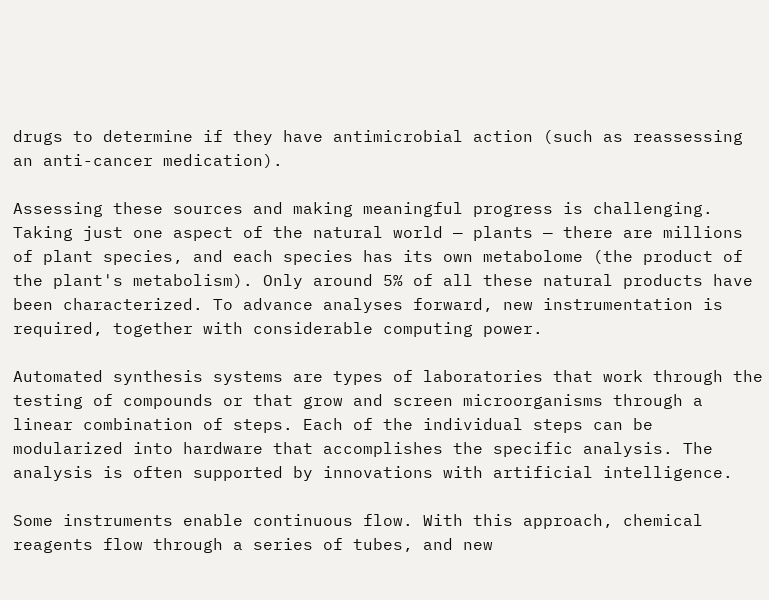drugs to determine if they have antimicrobial action (such as reassessing an anti-cancer medication).

Assessing these sources and making meaningful progress is challenging. Taking just one aspect of the natural world — plants — there are millions of plant species, and each species has its own metabolome (the product of the plant's metabolism). Only around 5% of all these natural products have been characterized. To advance analyses forward, new instrumentation is required, together with considerable computing power.

Automated synthesis systems are types of laboratories that work through the testing of compounds or that grow and screen microorganisms through a linear combination of steps. Each of the individual steps can be modularized into hardware that accomplishes the specific analysis. The analysis is often supported by innovations with artificial intelligence.

Some instruments enable continuous flow. With this approach, chemical reagents flow through a series of tubes, and new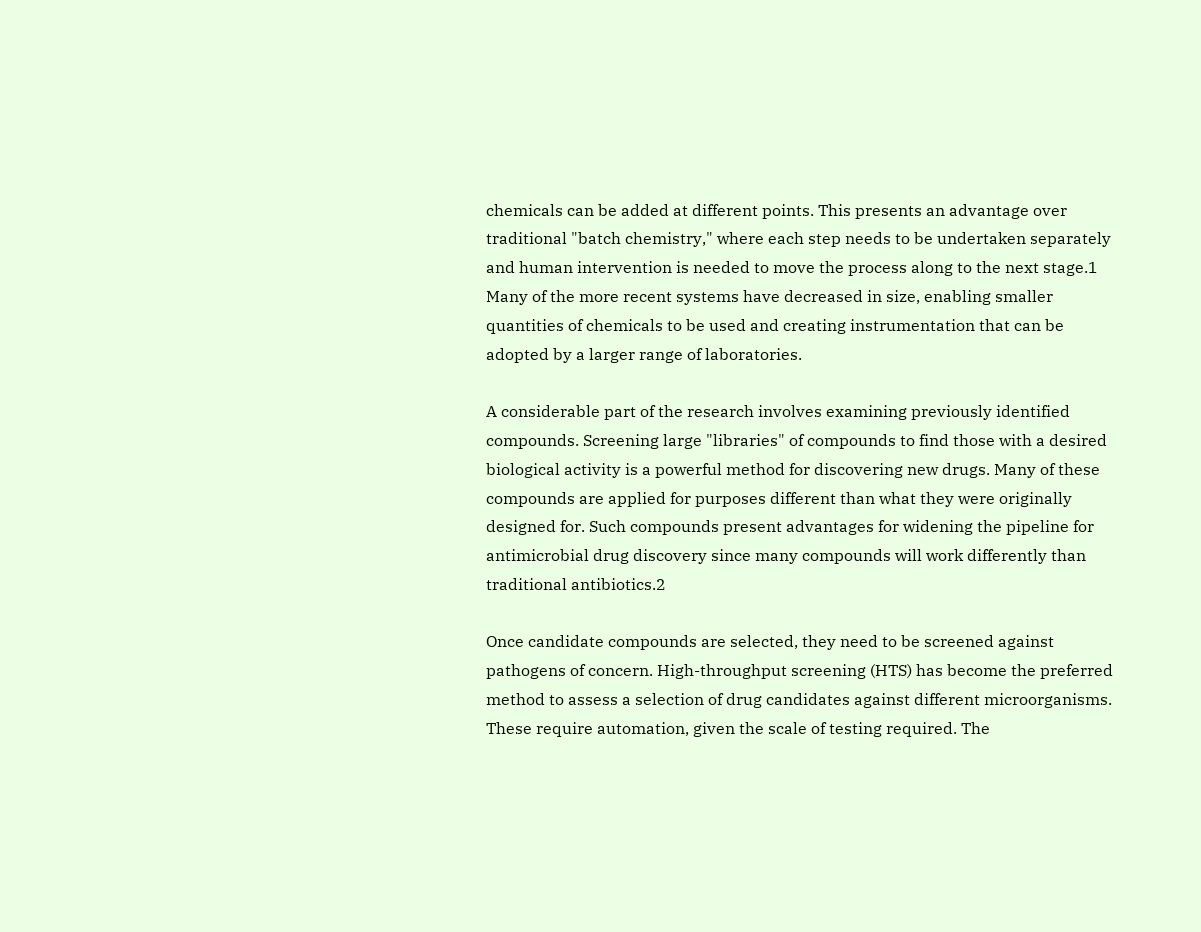chemicals can be added at different points. This presents an advantage over traditional "batch chemistry," where each step needs to be undertaken separately and human intervention is needed to move the process along to the next stage.1 Many of the more recent systems have decreased in size, enabling smaller quantities of chemicals to be used and creating instrumentation that can be adopted by a larger range of laboratories.

A considerable part of the research involves examining previously identified compounds. Screening large "libraries" of compounds to find those with a desired biological activity is a powerful method for discovering new drugs. Many of these compounds are applied for purposes different than what they were originally designed for. Such compounds present advantages for widening the pipeline for antimicrobial drug discovery since many compounds will work differently than traditional antibiotics.2

Once candidate compounds are selected, they need to be screened against pathogens of concern. High-throughput screening (HTS) has become the preferred method to assess a selection of drug candidates against different microorganisms. These require automation, given the scale of testing required. The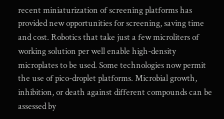recent miniaturization of screening platforms has provided new opportunities for screening, saving time and cost. Robotics that take just a few microliters of working solution per well enable high-density microplates to be used. Some technologies now permit the use of pico-droplet platforms. Microbial growth, inhibition, or death against different compounds can be assessed by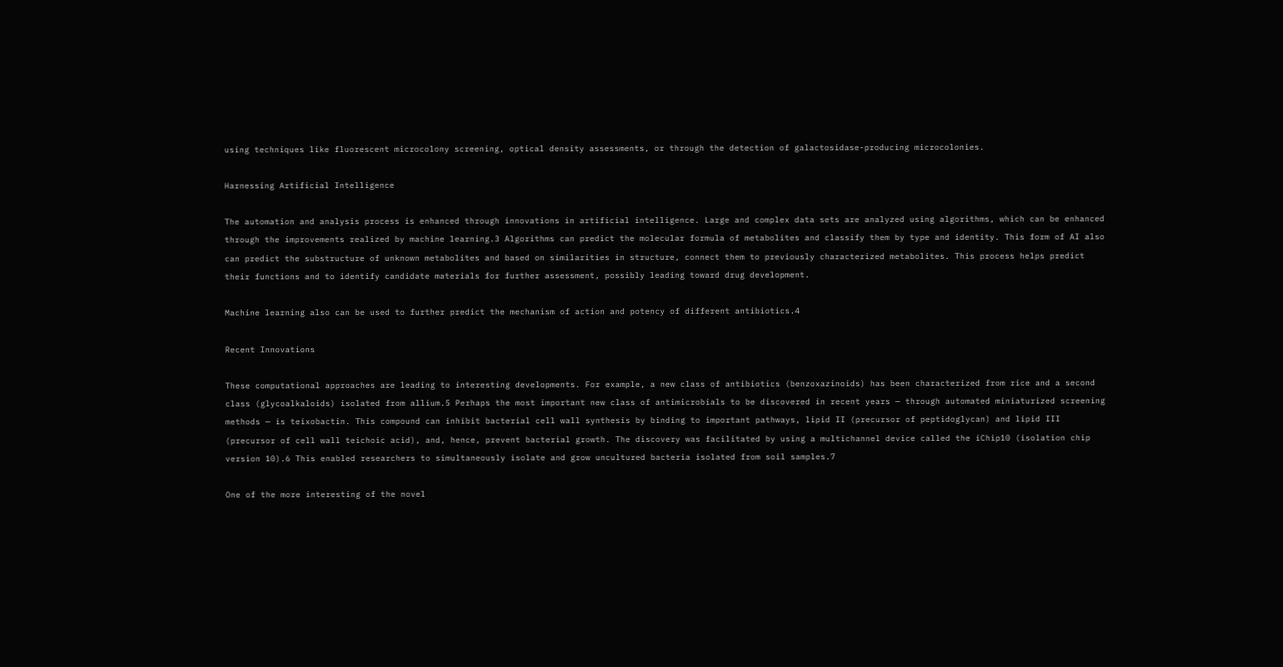using techniques like fluorescent microcolony screening, optical density assessments, or through the detection of galactosidase-producing microcolonies.

Harnessing Artificial Intelligence

The automation and analysis process is enhanced through innovations in artificial intelligence. Large and complex data sets are analyzed using algorithms, which can be enhanced through the improvements realized by machine learning.3 Algorithms can predict the molecular formula of metabolites and classify them by type and identity. This form of AI also can predict the substructure of unknown metabolites and based on similarities in structure, connect them to previously characterized metabolites. This process helps predict their functions and to identify candidate materials for further assessment, possibly leading toward drug development.

Machine learning also can be used to further predict the mechanism of action and potency of different antibiotics.4

Recent Innovations

These computational approaches are leading to interesting developments. For example, a new class of antibiotics (benzoxazinoids) has been characterized from rice and a second class (glycoalkaloids) isolated from allium.5 Perhaps the most important new class of antimicrobials to be discovered in recent years — through automated miniaturized screening methods — is teixobactin. This compound can inhibit bacterial cell wall synthesis by binding to important pathways, lipid II (precursor of peptidoglycan) and lipid III (precursor of cell wall teichoic acid), and, hence, prevent bacterial growth. The discovery was facilitated by using a multichannel device called the iChip10 (isolation chip version 10).6 This enabled researchers to simultaneously isolate and grow uncultured bacteria isolated from soil samples.7

One of the more interesting of the novel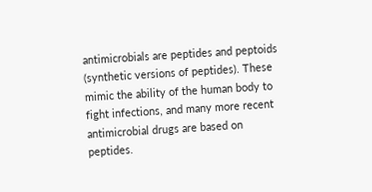antimicrobials are peptides and peptoids (synthetic versions of peptides). These mimic the ability of the human body to fight infections, and many more recent antimicrobial drugs are based on peptides.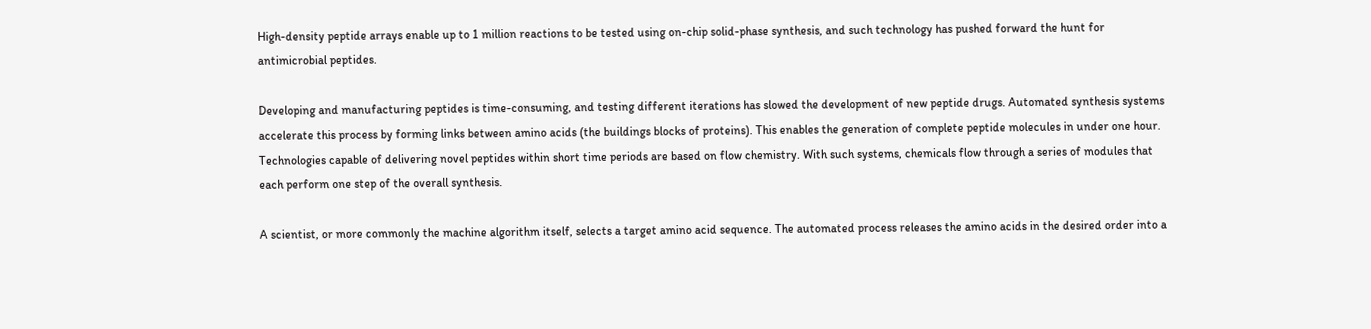High-density peptide arrays enable up to 1 million reactions to be tested using on-chip solid-phase synthesis, and such technology has pushed forward the hunt for antimicrobial peptides.

Developing and manufacturing peptides is time-consuming, and testing different iterations has slowed the development of new peptide drugs. Automated synthesis systems accelerate this process by forming links between amino acids (the buildings blocks of proteins). This enables the generation of complete peptide molecules in under one hour. Technologies capable of delivering novel peptides within short time periods are based on flow chemistry. With such systems, chemicals flow through a series of modules that each perform one step of the overall synthesis.

A scientist, or more commonly the machine algorithm itself, selects a target amino acid sequence. The automated process releases the amino acids in the desired order into a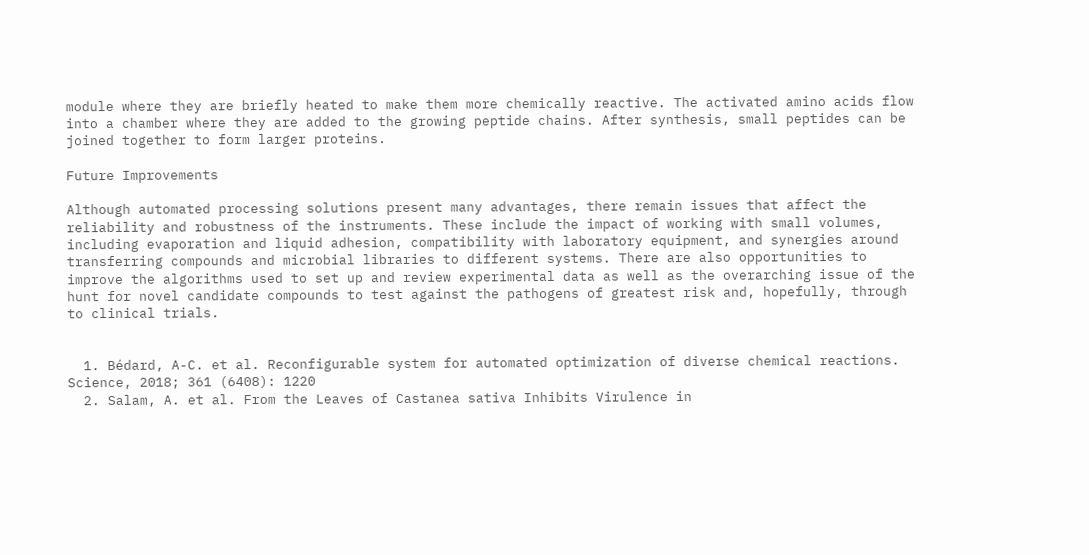module where they are briefly heated to make them more chemically reactive. The activated amino acids flow into a chamber where they are added to the growing peptide chains. After synthesis, small peptides can be joined together to form larger proteins.

Future Improvements

Although automated processing solutions present many advantages, there remain issues that affect the reliability and robustness of the instruments. These include the impact of working with small volumes, including evaporation and liquid adhesion, compatibility with laboratory equipment, and synergies around transferring compounds and microbial libraries to different systems. There are also opportunities to improve the algorithms used to set up and review experimental data as well as the overarching issue of the hunt for novel candidate compounds to test against the pathogens of greatest risk and, hopefully, through to clinical trials.


  1. Bédard, A-C. et al. Reconfigurable system for automated optimization of diverse chemical reactions. Science, 2018; 361 (6408): 1220
  2. Salam, A. et al. From the Leaves of Castanea sativa Inhibits Virulence in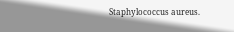Staphylococcus aureus.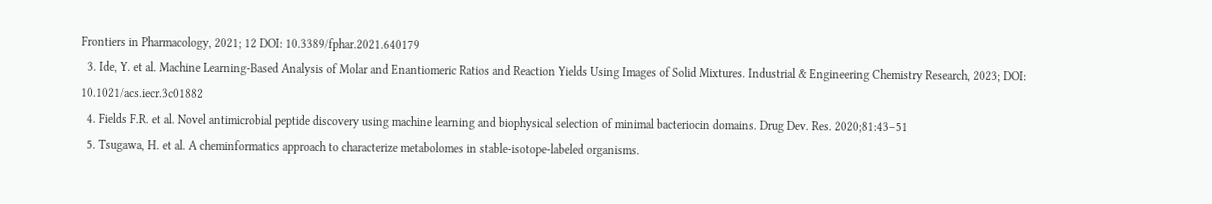Frontiers in Pharmacology, 2021; 12 DOI: 10.3389/fphar.2021.640179
  3. Ide, Y. et al. Machine Learning-Based Analysis of Molar and Enantiomeric Ratios and Reaction Yields Using Images of Solid Mixtures. Industrial & Engineering Chemistry Research, 2023; DOI: 10.1021/acs.iecr.3c01882
  4. Fields F.R. et al. Novel antimicrobial peptide discovery using machine learning and biophysical selection of minimal bacteriocin domains. Drug Dev. Res. 2020;81:43–51
  5. Tsugawa, H. et al. A cheminformatics approach to characterize metabolomes in stable-isotope-labeled organisms.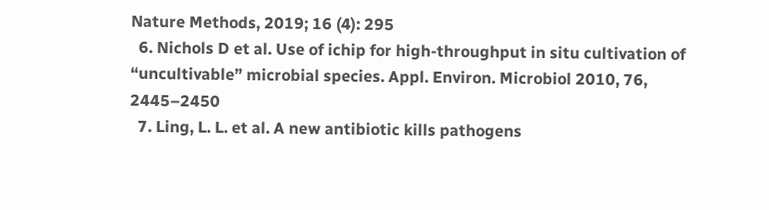Nature Methods, 2019; 16 (4): 295
  6. Nichols D et al. Use of ichip for high-throughput in situ cultivation of “uncultivable” microbial species. Appl. Environ. Microbiol 2010, 76, 2445–2450
  7. Ling, L. L. et al. A new antibiotic kills pathogens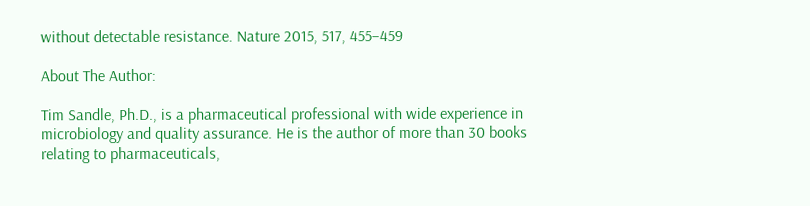without detectable resistance. Nature 2015, 517, 455–459

About The Author:

Tim Sandle, Ph.D., is a pharmaceutical professional with wide experience in microbiology and quality assurance. He is the author of more than 30 books relating to pharmaceuticals,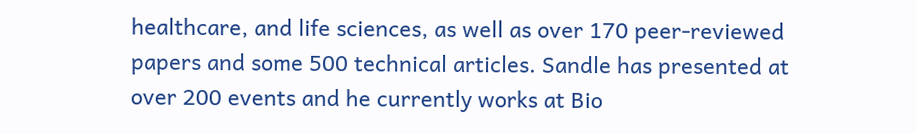healthcare, and life sciences, as well as over 170 peer-reviewed papers and some 500 technical articles. Sandle has presented at over 200 events and he currently works at Bio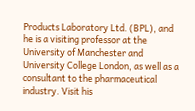Products Laboratory Ltd. (BPL), and he is a visiting professor at the University of Manchester and University College London, as well as a consultant to the pharmaceutical industry. Visit his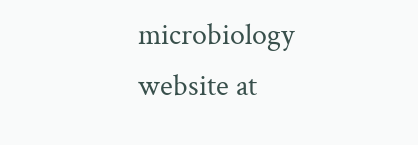microbiology website at